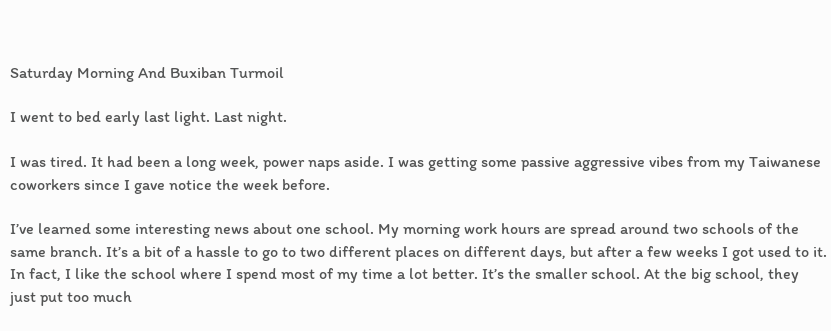Saturday Morning And Buxiban Turmoil

I went to bed early last light. Last night.

I was tired. It had been a long week, power naps aside. I was getting some passive aggressive vibes from my Taiwanese coworkers since I gave notice the week before.

I’ve learned some interesting news about one school. My morning work hours are spread around two schools of the same branch. It’s a bit of a hassle to go to two different places on different days, but after a few weeks I got used to it. In fact, I like the school where I spend most of my time a lot better. It’s the smaller school. At the big school, they just put too much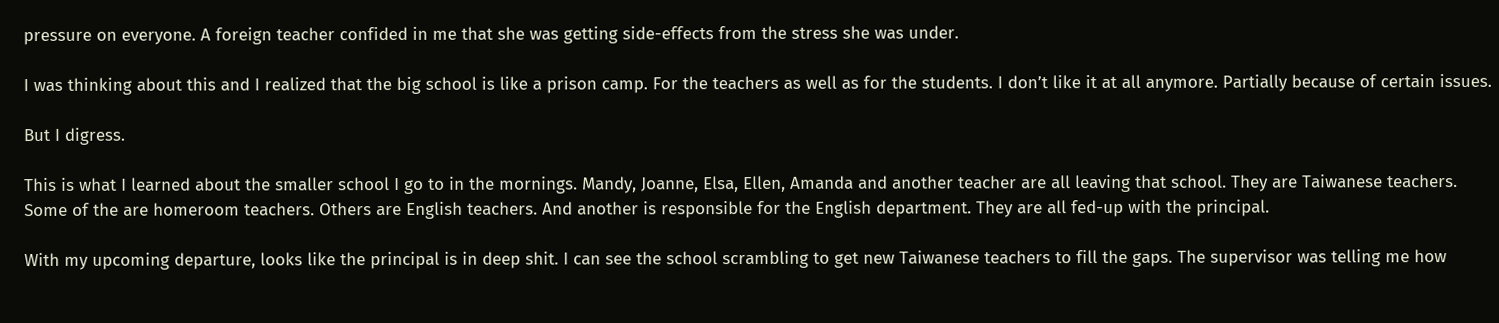pressure on everyone. A foreign teacher confided in me that she was getting side-effects from the stress she was under.

I was thinking about this and I realized that the big school is like a prison camp. For the teachers as well as for the students. I don’t like it at all anymore. Partially because of certain issues.

But I digress.

This is what I learned about the smaller school I go to in the mornings. Mandy, Joanne, Elsa, Ellen, Amanda and another teacher are all leaving that school. They are Taiwanese teachers. Some of the are homeroom teachers. Others are English teachers. And another is responsible for the English department. They are all fed-up with the principal.

With my upcoming departure, looks like the principal is in deep shit. I can see the school scrambling to get new Taiwanese teachers to fill the gaps. The supervisor was telling me how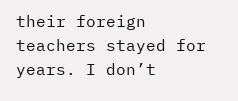their foreign teachers stayed for years. I don’t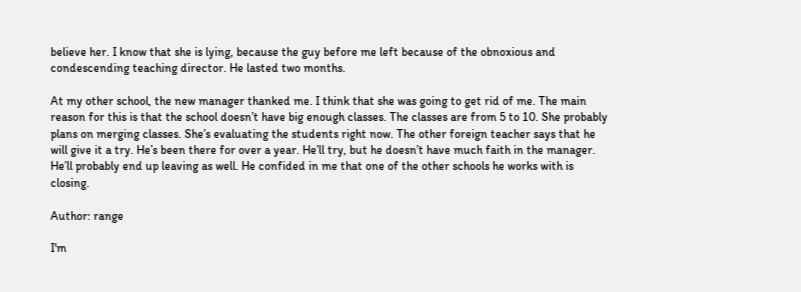believe her. I know that she is lying, because the guy before me left because of the obnoxious and condescending teaching director. He lasted two months.

At my other school, the new manager thanked me. I think that she was going to get rid of me. The main reason for this is that the school doesn’t have big enough classes. The classes are from 5 to 10. She probably plans on merging classes. She’s evaluating the students right now. The other foreign teacher says that he will give it a try. He’s been there for over a year. He’ll try, but he doesn’t have much faith in the manager. He’ll probably end up leaving as well. He confided in me that one of the other schools he works with is closing.

Author: range

I'm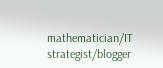mathematician/IT strategist/blogger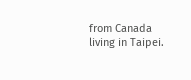from Canada living in Taipei.